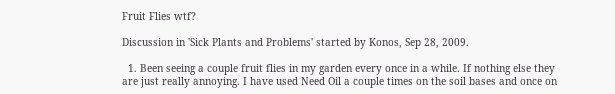Fruit Flies wtf?

Discussion in 'Sick Plants and Problems' started by Konos, Sep 28, 2009.

  1. Been seeing a couple fruit flies in my garden every once in a while. If nothing else they are just really annoying. I have used Need Oil a couple times on the soil bases and once on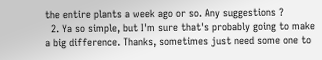the entire plants a week ago or so. Any suggestions ?
  2. Ya so simple, but I'm sure that's probably going to make a big difference. Thanks, sometimes just need some one to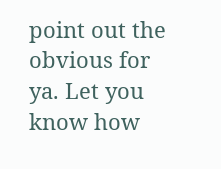point out the obvious for ya. Let you know how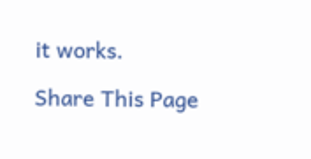it works.

Share This Page